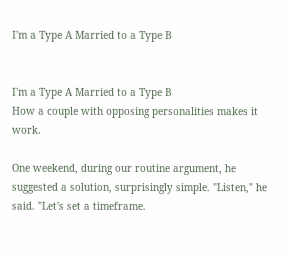I'm a Type A Married to a Type B


I'm a Type A Married to a Type B
How a couple with opposing personalities makes it work.

One weekend, during our routine argument, he suggested a solution, surprisingly simple. "Listen," he said. "Let's set a timeframe.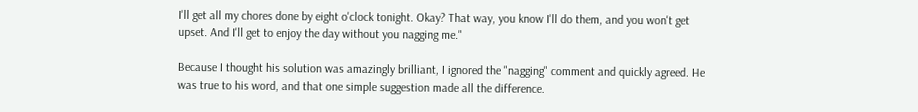I'll get all my chores done by eight o'clock tonight. Okay? That way, you know I'll do them, and you won't get upset. And I'll get to enjoy the day without you nagging me."

Because I thought his solution was amazingly brilliant, I ignored the "nagging" comment and quickly agreed. He was true to his word, and that one simple suggestion made all the difference.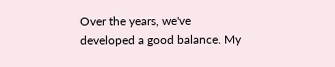Over the years, we've developed a good balance. My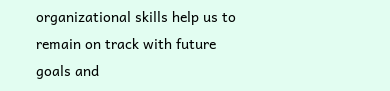organizational skills help us to remain on track with future goals and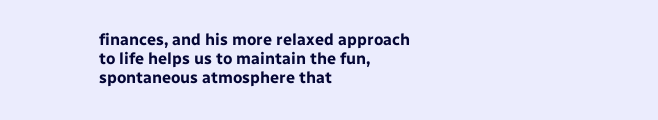finances, and his more relaxed approach to life helps us to maintain the fun, spontaneous atmosphere that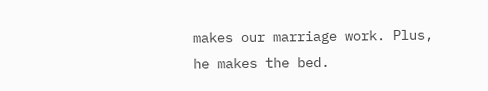makes our marriage work. Plus, he makes the bed.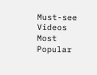Must-see Videos
Most Popular